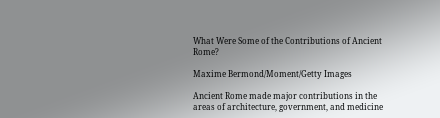What Were Some of the Contributions of Ancient Rome?

Maxime Bermond/Moment/Getty Images

Ancient Rome made major contributions in the areas of architecture, government, and medicine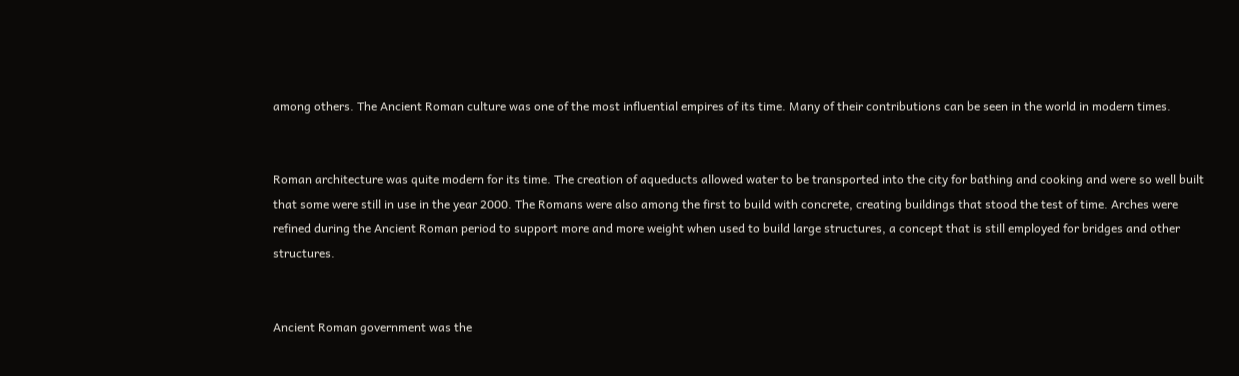among others. The Ancient Roman culture was one of the most influential empires of its time. Many of their contributions can be seen in the world in modern times.


Roman architecture was quite modern for its time. The creation of aqueducts allowed water to be transported into the city for bathing and cooking and were so well built that some were still in use in the year 2000. The Romans were also among the first to build with concrete, creating buildings that stood the test of time. Arches were refined during the Ancient Roman period to support more and more weight when used to build large structures, a concept that is still employed for bridges and other structures.


Ancient Roman government was the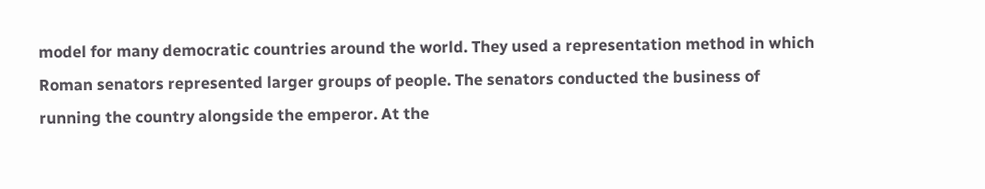model for many democratic countries around the world. They used a representation method in which Roman senators represented larger groups of people. The senators conducted the business of running the country alongside the emperor. At the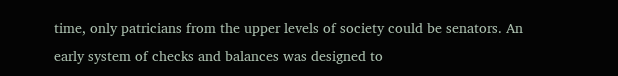time, only patricians from the upper levels of society could be senators. An early system of checks and balances was designed to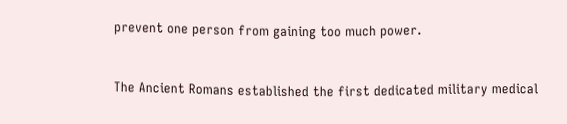prevent one person from gaining too much power.


The Ancient Romans established the first dedicated military medical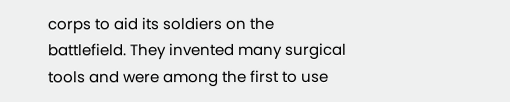corps to aid its soldiers on the battlefield. They invented many surgical tools and were among the first to use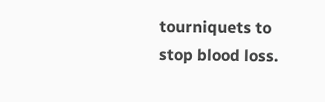tourniquets to stop blood loss.